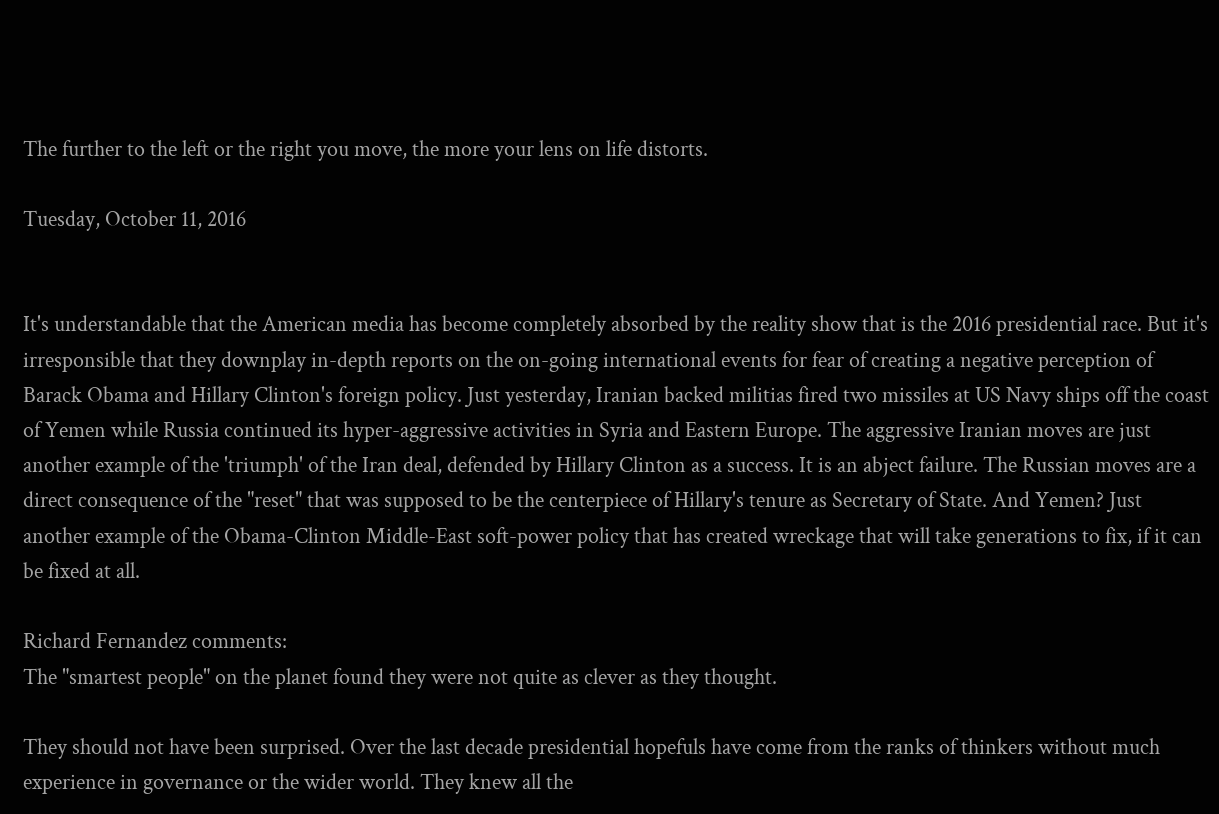The further to the left or the right you move, the more your lens on life distorts.

Tuesday, October 11, 2016


It's understandable that the American media has become completely absorbed by the reality show that is the 2016 presidential race. But it's irresponsible that they downplay in-depth reports on the on-going international events for fear of creating a negative perception of Barack Obama and Hillary Clinton's foreign policy. Just yesterday, Iranian backed militias fired two missiles at US Navy ships off the coast of Yemen while Russia continued its hyper-aggressive activities in Syria and Eastern Europe. The aggressive Iranian moves are just another example of the 'triumph' of the Iran deal, defended by Hillary Clinton as a success. It is an abject failure. The Russian moves are a direct consequence of the "reset" that was supposed to be the centerpiece of Hillary's tenure as Secretary of State. And Yemen? Just another example of the Obama-Clinton Middle-East soft-power policy that has created wreckage that will take generations to fix, if it can be fixed at all.

Richard Fernandez comments:
The "smartest people" on the planet found they were not quite as clever as they thought.

They should not have been surprised. Over the last decade presidential hopefuls have come from the ranks of thinkers without much experience in governance or the wider world. They knew all the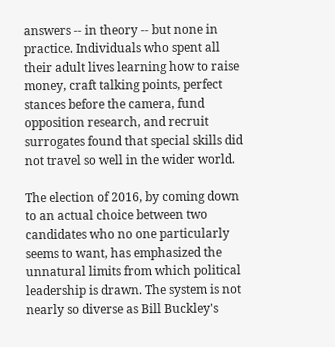answers -- in theory -- but none in practice. Individuals who spent all their adult lives learning how to raise money, craft talking points, perfect stances before the camera, fund opposition research, and recruit surrogates found that special skills did not travel so well in the wider world.

The election of 2016, by coming down to an actual choice between two candidates who no one particularly seems to want, has emphasized the unnatural limits from which political leadership is drawn. The system is not nearly so diverse as Bill Buckley's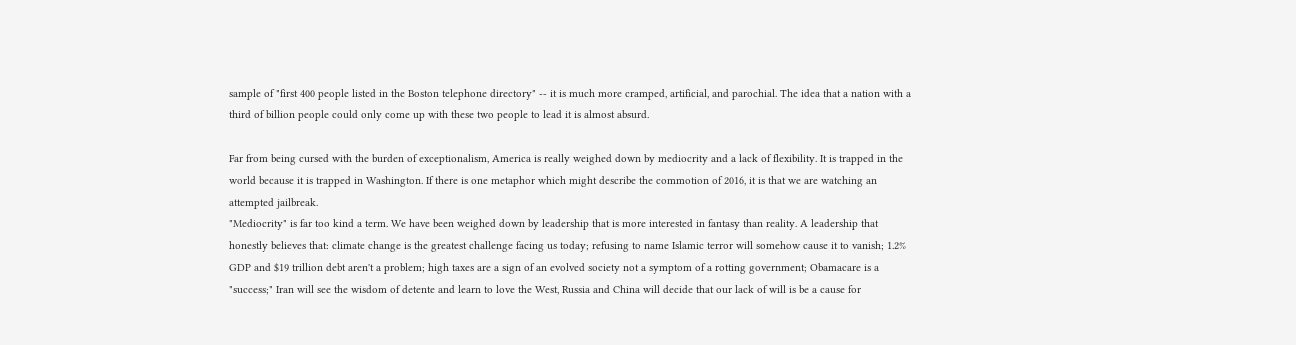sample of "first 400 people listed in the Boston telephone directory" -- it is much more cramped, artificial, and parochial. The idea that a nation with a third of billion people could only come up with these two people to lead it is almost absurd.

Far from being cursed with the burden of exceptionalism, America is really weighed down by mediocrity and a lack of flexibility. It is trapped in the world because it is trapped in Washington. If there is one metaphor which might describe the commotion of 2016, it is that we are watching an attempted jailbreak.
"Mediocrity" is far too kind a term. We have been weighed down by leadership that is more interested in fantasy than reality. A leadership that honestly believes that: climate change is the greatest challenge facing us today; refusing to name Islamic terror will somehow cause it to vanish; 1.2% GDP and $19 trillion debt aren't a problem; high taxes are a sign of an evolved society not a symptom of a rotting government; Obamacare is a "success;" Iran will see the wisdom of detente and learn to love the West, Russia and China will decide that our lack of will is be a cause for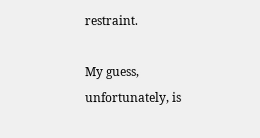restraint.

My guess, unfortunately, is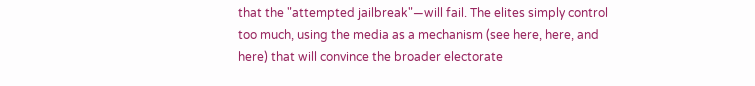that the "attempted jailbreak"—will fail. The elites simply control too much, using the media as a mechanism (see here, here, and here) that will convince the broader electorate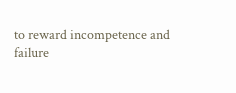to reward incompetence and failure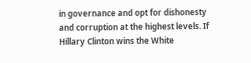in governance and opt for dishonesty and corruption at the highest levels. If Hillary Clinton wins the White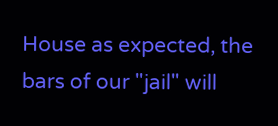House as expected, the bars of our "jail" will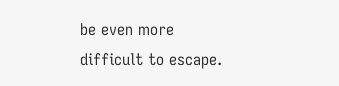be even more difficult to escape.